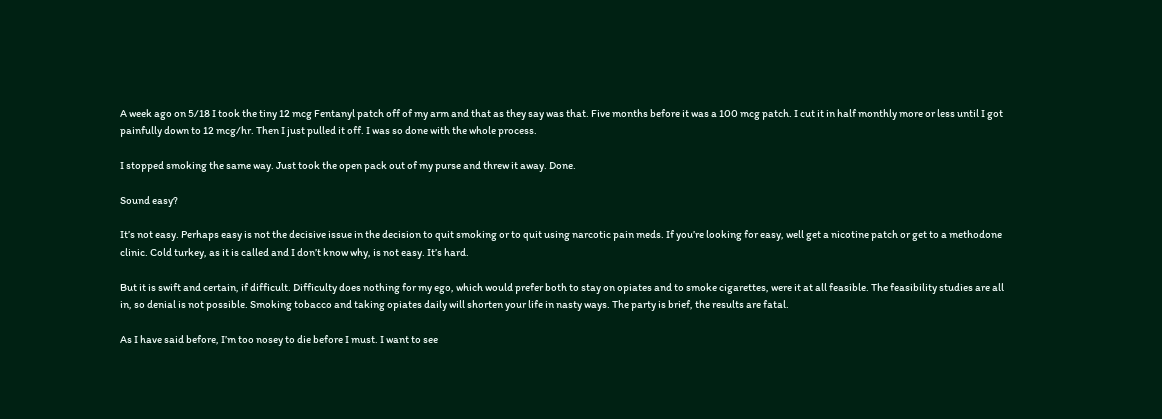A week ago on 5/18 I took the tiny 12 mcg Fentanyl patch off of my arm and that as they say was that. Five months before it was a 100 mcg patch. I cut it in half monthly more or less until I got painfully down to 12 mcg/hr. Then I just pulled it off. I was so done with the whole process.

I stopped smoking the same way. Just took the open pack out of my purse and threw it away. Done.

Sound easy?

It’s not easy. Perhaps easy is not the decisive issue in the decision to quit smoking or to quit using narcotic pain meds. If you’re looking for easy, well get a nicotine patch or get to a methodone clinic. Cold turkey, as it is called and I don’t know why, is not easy. It’s hard.

But it is swift and certain, if difficult. Difficulty does nothing for my ego, which would prefer both to stay on opiates and to smoke cigarettes, were it at all feasible. The feasibility studies are all in, so denial is not possible. Smoking tobacco and taking opiates daily will shorten your life in nasty ways. The party is brief, the results are fatal.

As I have said before, I’m too nosey to die before I must. I want to see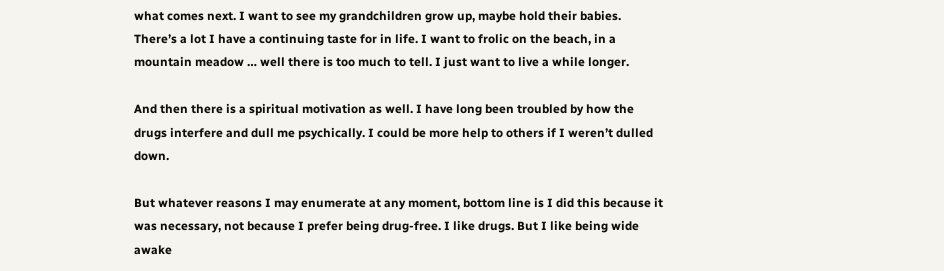what comes next. I want to see my grandchildren grow up, maybe hold their babies. There’s a lot I have a continuing taste for in life. I want to frolic on the beach, in a mountain meadow … well there is too much to tell. I just want to live a while longer.

And then there is a spiritual motivation as well. I have long been troubled by how the drugs interfere and dull me psychically. I could be more help to others if I weren’t dulled down.

But whatever reasons I may enumerate at any moment, bottom line is I did this because it was necessary, not because I prefer being drug-free. I like drugs. But I like being wide awake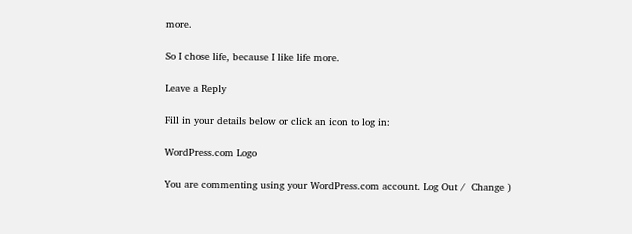more.

So I chose life, because I like life more.

Leave a Reply

Fill in your details below or click an icon to log in:

WordPress.com Logo

You are commenting using your WordPress.com account. Log Out /  Change )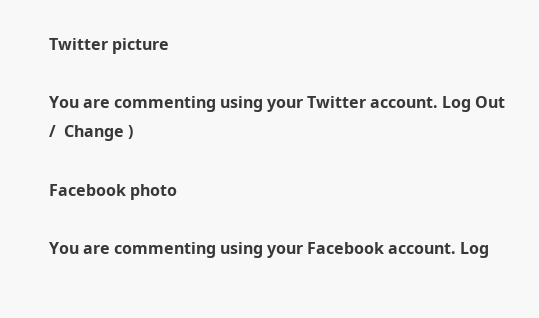Twitter picture

You are commenting using your Twitter account. Log Out /  Change )

Facebook photo

You are commenting using your Facebook account. Log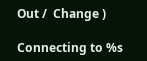Out /  Change )

Connecting to %s